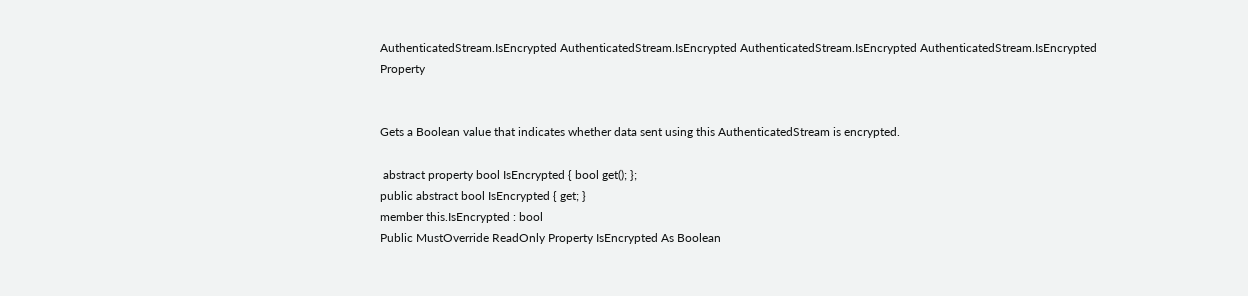AuthenticatedStream.IsEncrypted AuthenticatedStream.IsEncrypted AuthenticatedStream.IsEncrypted AuthenticatedStream.IsEncrypted Property


Gets a Boolean value that indicates whether data sent using this AuthenticatedStream is encrypted.

 abstract property bool IsEncrypted { bool get(); };
public abstract bool IsEncrypted { get; }
member this.IsEncrypted : bool
Public MustOverride ReadOnly Property IsEncrypted As Boolean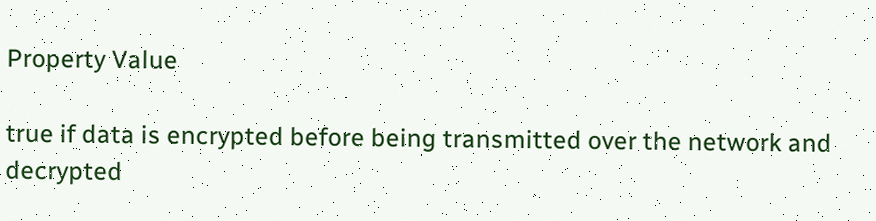Property Value

true if data is encrypted before being transmitted over the network and decrypted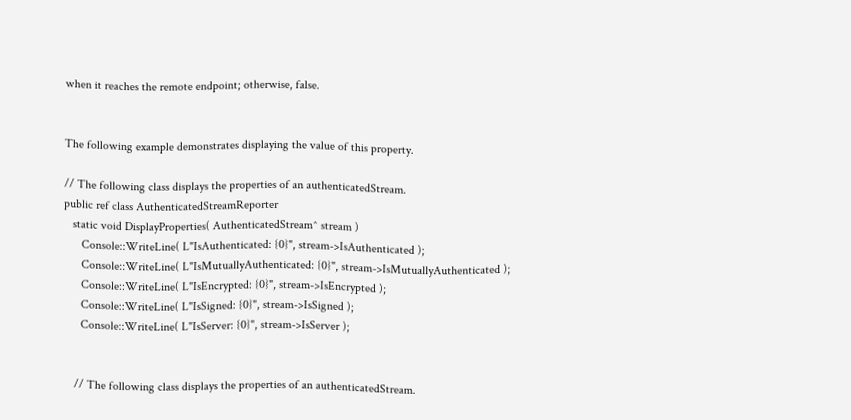when it reaches the remote endpoint; otherwise, false.


The following example demonstrates displaying the value of this property.

// The following class displays the properties of an authenticatedStream.
public ref class AuthenticatedStreamReporter
   static void DisplayProperties( AuthenticatedStream^ stream )
      Console::WriteLine( L"IsAuthenticated: {0}", stream->IsAuthenticated );
      Console::WriteLine( L"IsMutuallyAuthenticated: {0}", stream->IsMutuallyAuthenticated );
      Console::WriteLine( L"IsEncrypted: {0}", stream->IsEncrypted );
      Console::WriteLine( L"IsSigned: {0}", stream->IsSigned );
      Console::WriteLine( L"IsServer: {0}", stream->IsServer );


    // The following class displays the properties of an authenticatedStream.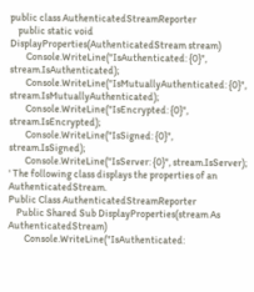public class AuthenticatedStreamReporter
    public static void DisplayProperties(AuthenticatedStream stream)
        Console.WriteLine("IsAuthenticated: {0}", stream.IsAuthenticated);
        Console.WriteLine("IsMutuallyAuthenticated: {0}", stream.IsMutuallyAuthenticated);
        Console.WriteLine("IsEncrypted: {0}", stream.IsEncrypted);
        Console.WriteLine("IsSigned: {0}", stream.IsSigned);
        Console.WriteLine("IsServer: {0}", stream.IsServer);
' The following class displays the properties of an AuthenticatedStream.
Public Class AuthenticatedStreamReporter
    Public Shared Sub DisplayProperties(stream As AuthenticatedStream)
        Console.WriteLine("IsAuthenticated: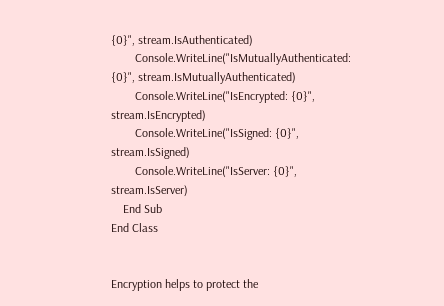{0}", stream.IsAuthenticated)
        Console.WriteLine("IsMutuallyAuthenticated: {0}", stream.IsMutuallyAuthenticated)
        Console.WriteLine("IsEncrypted: {0}", stream.IsEncrypted)
        Console.WriteLine("IsSigned: {0}", stream.IsSigned)
        Console.WriteLine("IsServer: {0}", stream.IsServer)
    End Sub
End Class


Encryption helps to protect the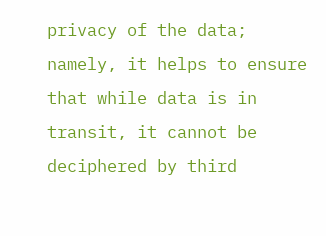privacy of the data; namely, it helps to ensure that while data is in transit, it cannot be deciphered by third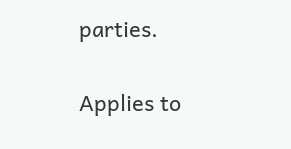parties.

Applies to